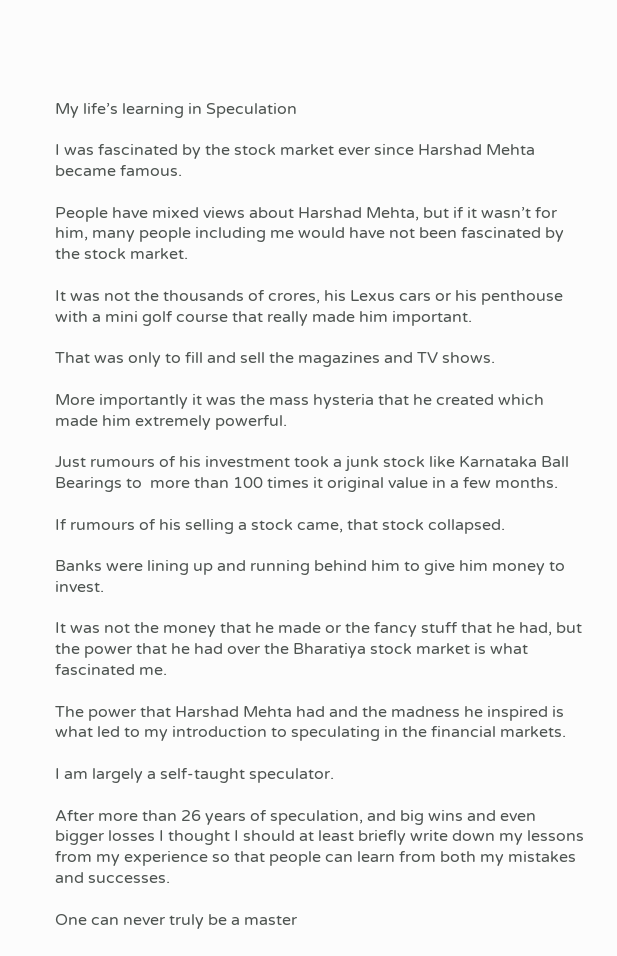My life’s learning in Speculation

I was fascinated by the stock market ever since Harshad Mehta became famous.

People have mixed views about Harshad Mehta, but if it wasn’t for him, many people including me would have not been fascinated by the stock market.

It was not the thousands of crores, his Lexus cars or his penthouse with a mini golf course that really made him important.

That was only to fill and sell the magazines and TV shows.

More importantly it was the mass hysteria that he created which made him extremely powerful.

Just rumours of his investment took a junk stock like Karnataka Ball Bearings to  more than 100 times it original value in a few months.

If rumours of his selling a stock came, that stock collapsed.

Banks were lining up and running behind him to give him money to invest.

It was not the money that he made or the fancy stuff that he had, but the power that he had over the Bharatiya stock market is what fascinated me.

The power that Harshad Mehta had and the madness he inspired is what led to my introduction to speculating in the financial markets.

I am largely a self-taught speculator.

After more than 26 years of speculation, and big wins and even bigger losses I thought I should at least briefly write down my lessons from my experience so that people can learn from both my mistakes and successes.

One can never truly be a master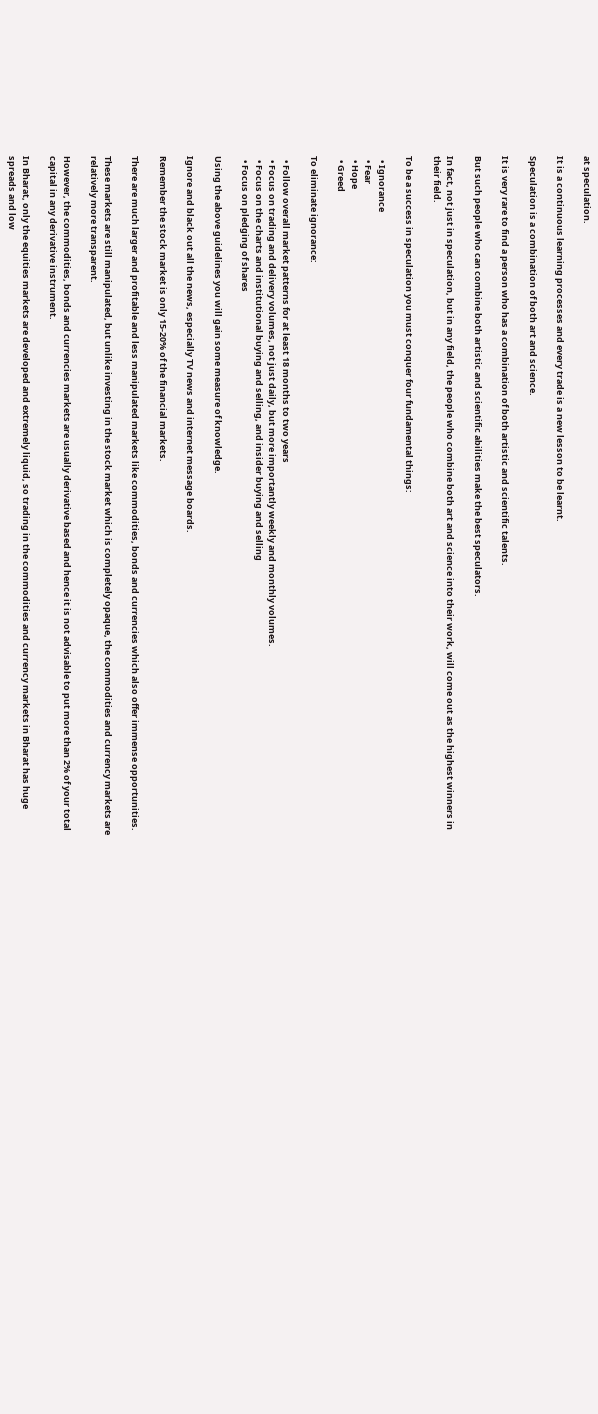at speculation.

It is a continuous learning processes and every trade is a new lesson to be learnt.

Speculation is a combination of both art and science.

It is very rare to find a person who has a combination of both artistic and scientific talents.

But such people who can combine both artistic and scientific abilities make the best speculators.

In fact, not just in speculation, but in any field, the people who combine both art and science into their work, will come out as the highest winners in their field.

To be a success in speculation you must conquer four fundamental things:

  • Ignorance
  • Fear
  • Hope
  • Greed

To eliminate ignorance:

  • Follow overall market patterns for at least 18 months to two years
  • Focus on trading and delivery volumes, not just daily, but more importantly weekly and monthly volumes.
  • Focus on the charts and institutional buying and selling, and insider buying and selling
  • Focus on pledging of shares

Using the above guidelines you will gain some measure of knowledge.

Ignore and black out all the news, especially TV news and internet message boards.

Remember the stock market is only 15-20% of the financial markets.

There are much larger and profitable and less manipulated markets like commodities, bonds and currencies which also offer immense opportunities.

These markets are still manipulated, but unlike investing in the stock market which is completely opaque, the commodities and currency markets are relatively more transparent.

However, the commodities, bonds and currencies markets are usually derivative based and hence it is not advisable to put more than 2% of your total capital in any derivative instrument.

In Bharat, only the equities markets are developed and extremely liquid, so trading in the commodities and currency markets in Bharat has huge spreads and low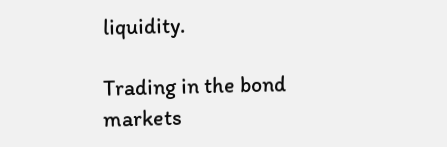liquidity.

Trading in the bond markets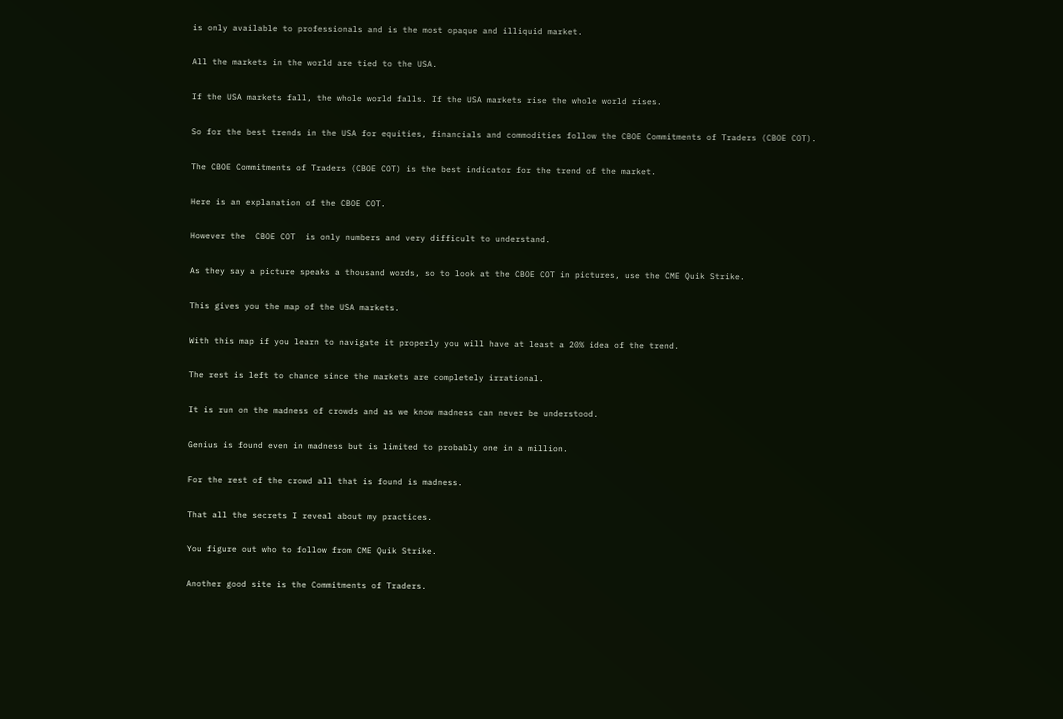is only available to professionals and is the most opaque and illiquid market.

All the markets in the world are tied to the USA.

If the USA markets fall, the whole world falls. If the USA markets rise the whole world rises.

So for the best trends in the USA for equities, financials and commodities follow the CBOE Commitments of Traders (CBOE COT).

The CBOE Commitments of Traders (CBOE COT) is the best indicator for the trend of the market.

Here is an explanation of the CBOE COT.

However the  CBOE COT  is only numbers and very difficult to understand.

As they say a picture speaks a thousand words, so to look at the CBOE COT in pictures, use the CME Quik Strike.

This gives you the map of the USA markets.

With this map if you learn to navigate it properly you will have at least a 20% idea of the trend.

The rest is left to chance since the markets are completely irrational.

It is run on the madness of crowds and as we know madness can never be understood.

Genius is found even in madness but is limited to probably one in a million.

For the rest of the crowd all that is found is madness.

That all the secrets I reveal about my practices.

You figure out who to follow from CME Quik Strike.

Another good site is the Commitments of Traders.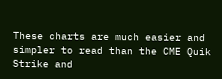These charts are much easier and simpler to read than the CME Quik Strike and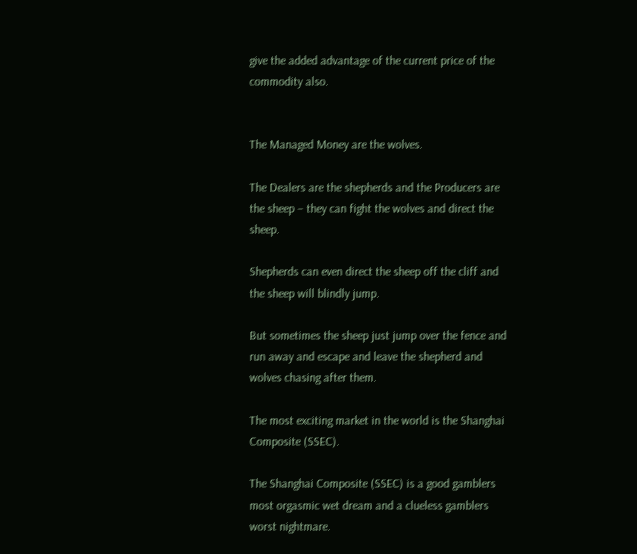give the added advantage of the current price of the commodity also.


The Managed Money are the wolves.

The Dealers are the shepherds and the Producers are the sheep – they can fight the wolves and direct the sheep.

Shepherds can even direct the sheep off the cliff and the sheep will blindly jump.

But sometimes the sheep just jump over the fence and run away and escape and leave the shepherd and wolves chasing after them.

The most exciting market in the world is the Shanghai Composite (SSEC).

The Shanghai Composite (SSEC) is a good gamblers most orgasmic wet dream and a clueless gamblers worst nightmare.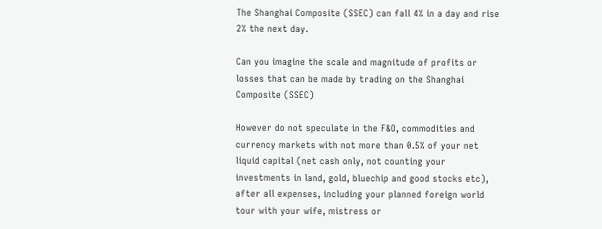The Shanghai Composite (SSEC) can fall 4% in a day and rise 2% the next day.

Can you imagine the scale and magnitude of profits or losses that can be made by trading on the Shanghai Composite (SSEC)

However do not speculate in the F&O, commodities and currency markets with not more than 0.5% of your net liquid capital (net cash only, not counting your investments in land, gold, bluechip and good stocks etc), after all expenses, including your planned foreign world tour with your wife, mistress or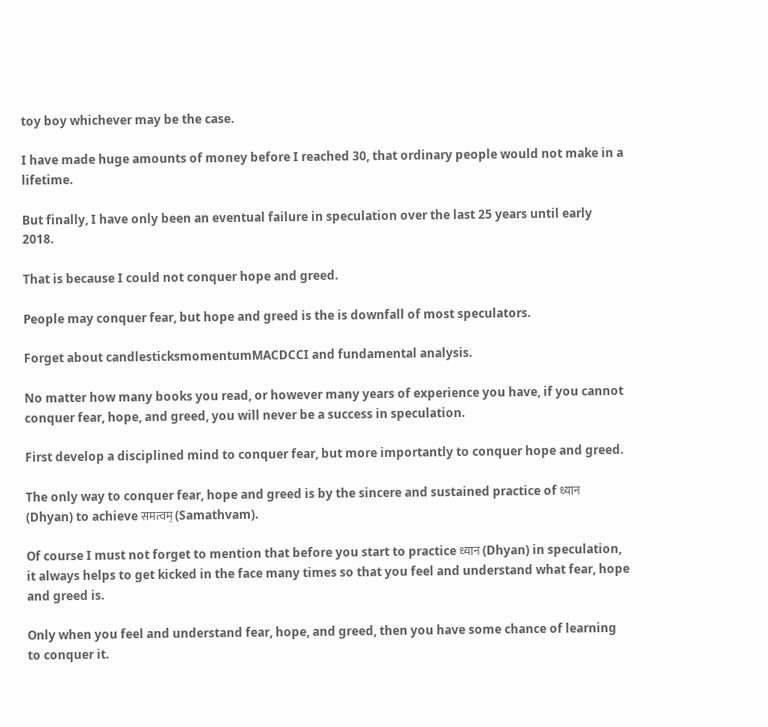toy boy whichever may be the case.

I have made huge amounts of money before I reached 30, that ordinary people would not make in a lifetime.

But finally, I have only been an eventual failure in speculation over the last 25 years until early 2018.

That is because I could not conquer hope and greed.

People may conquer fear, but hope and greed is the is downfall of most speculators.

Forget about candlesticksmomentumMACDCCI and fundamental analysis.

No matter how many books you read, or however many years of experience you have, if you cannot conquer fear, hope, and greed, you will never be a success in speculation.

First develop a disciplined mind to conquer fear, but more importantly to conquer hope and greed.

The only way to conquer fear, hope and greed is by the sincere and sustained practice of ध्यान (Dhyan) to achieve समत्वम् (Samathvam).

Of course I must not forget to mention that before you start to practice ध्यान (Dhyan) in speculation, it always helps to get kicked in the face many times so that you feel and understand what fear, hope and greed is.

Only when you feel and understand fear, hope, and greed, then you have some chance of learning to conquer it.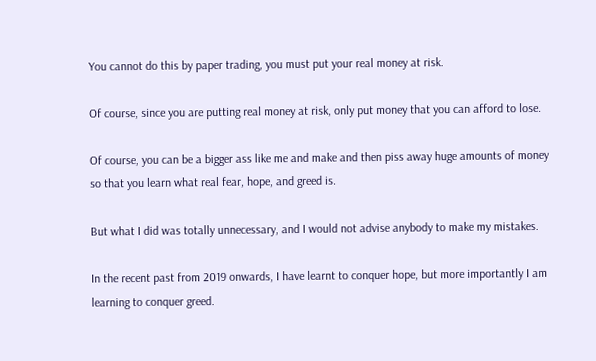You cannot do this by paper trading, you must put your real money at risk.

Of course, since you are putting real money at risk, only put money that you can afford to lose.

Of course, you can be a bigger ass like me and make and then piss away huge amounts of money so that you learn what real fear, hope, and greed is.

But what I did was totally unnecessary, and I would not advise anybody to make my mistakes.

In the recent past from 2019 onwards, I have learnt to conquer hope, but more importantly I am learning to conquer greed.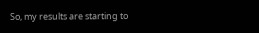So, my results are starting to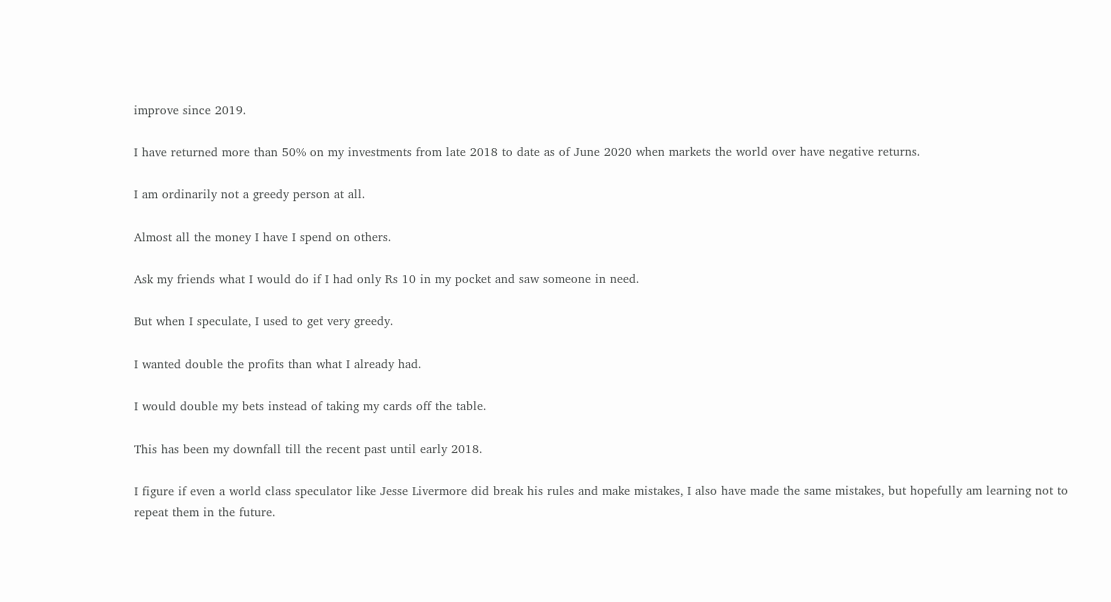improve since 2019.

I have returned more than 50% on my investments from late 2018 to date as of June 2020 when markets the world over have negative returns.

I am ordinarily not a greedy person at all.

Almost all the money I have I spend on others.

Ask my friends what I would do if I had only Rs 10 in my pocket and saw someone in need.

But when I speculate, I used to get very greedy.

I wanted double the profits than what I already had.

I would double my bets instead of taking my cards off the table.

This has been my downfall till the recent past until early 2018.

I figure if even a world class speculator like Jesse Livermore did break his rules and make mistakes, I also have made the same mistakes, but hopefully am learning not to repeat them in the future.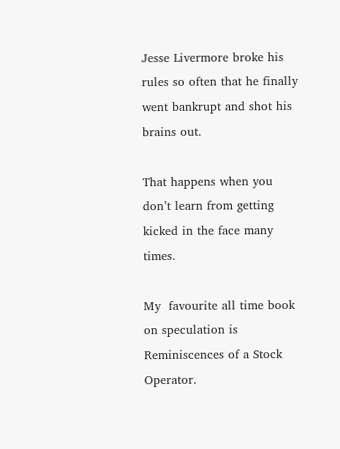Jesse Livermore broke his rules so often that he finally went bankrupt and shot his brains out.

That happens when you don’t learn from getting kicked in the face many times.

My  favourite all time book on speculation is Reminiscences of a Stock Operator.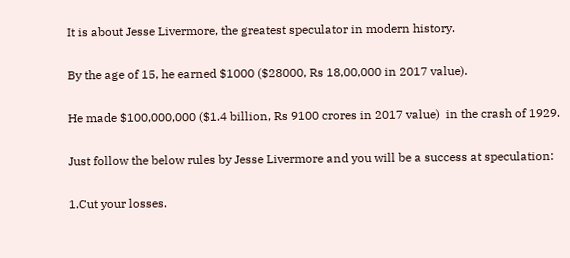It is about Jesse Livermore, the greatest speculator in modern history.

By the age of 15, he earned $1000 ($28000, Rs 18,00,000 in 2017 value).

He made $100,000,000 ($1.4 billion, Rs 9100 crores in 2017 value)  in the crash of 1929.

Just follow the below rules by Jesse Livermore and you will be a success at speculation:

1.Cut your losses.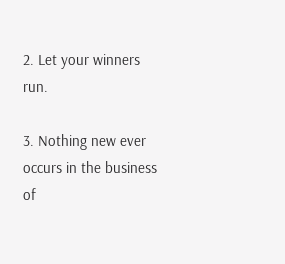2. Let your winners run.

3. Nothing new ever occurs in the business of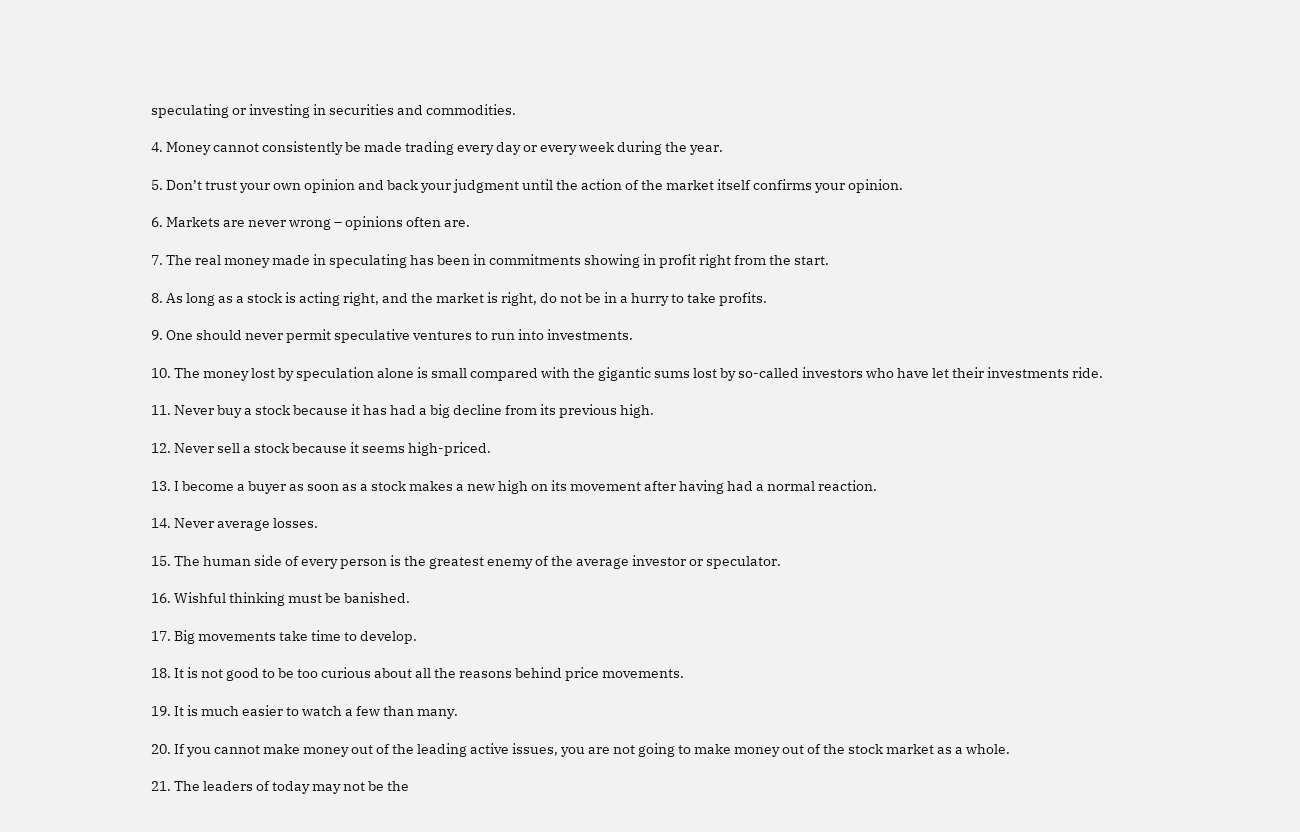speculating or investing in securities and commodities.

4. Money cannot consistently be made trading every day or every week during the year.

5. Don’t trust your own opinion and back your judgment until the action of the market itself confirms your opinion.

6. Markets are never wrong – opinions often are.

7. The real money made in speculating has been in commitments showing in profit right from the start.

8. As long as a stock is acting right, and the market is right, do not be in a hurry to take profits.

9. One should never permit speculative ventures to run into investments.

10. The money lost by speculation alone is small compared with the gigantic sums lost by so-called investors who have let their investments ride.

11. Never buy a stock because it has had a big decline from its previous high.

12. Never sell a stock because it seems high-priced.

13. I become a buyer as soon as a stock makes a new high on its movement after having had a normal reaction.

14. Never average losses.

15. The human side of every person is the greatest enemy of the average investor or speculator.

16. Wishful thinking must be banished.

17. Big movements take time to develop.

18. It is not good to be too curious about all the reasons behind price movements.

19. It is much easier to watch a few than many.

20. If you cannot make money out of the leading active issues, you are not going to make money out of the stock market as a whole.

21. The leaders of today may not be the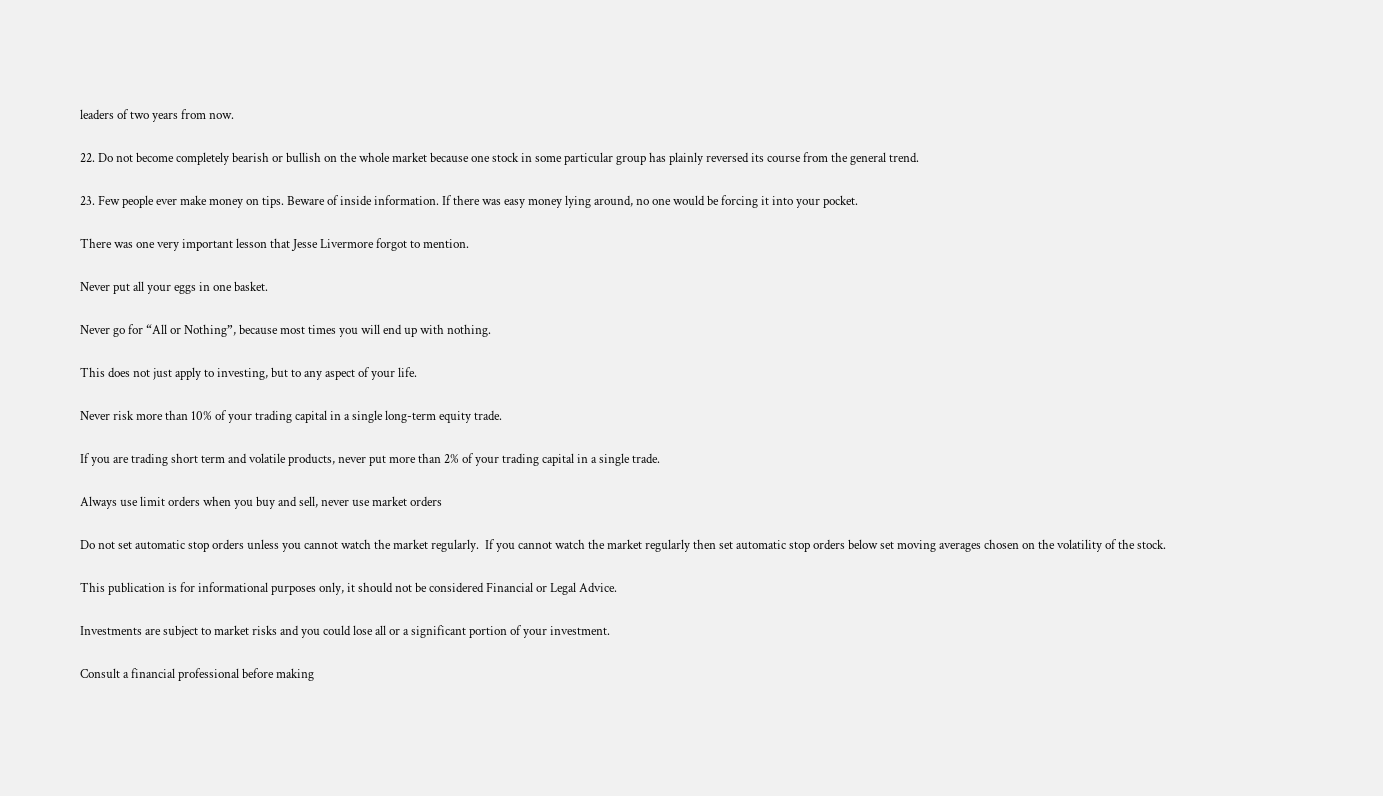leaders of two years from now.

22. Do not become completely bearish or bullish on the whole market because one stock in some particular group has plainly reversed its course from the general trend.

23. Few people ever make money on tips. Beware of inside information. If there was easy money lying around, no one would be forcing it into your pocket.

There was one very important lesson that Jesse Livermore forgot to mention.

Never put all your eggs in one basket.

Never go for “All or Nothing”, because most times you will end up with nothing.

This does not just apply to investing, but to any aspect of your life.

Never risk more than 10% of your trading capital in a single long-term equity trade.

If you are trading short term and volatile products, never put more than 2% of your trading capital in a single trade.

Always use limit orders when you buy and sell, never use market orders

Do not set automatic stop orders unless you cannot watch the market regularly.  If you cannot watch the market regularly then set automatic stop orders below set moving averages chosen on the volatility of the stock.

This publication is for informational purposes only, it should not be considered Financial or Legal Advice.

Investments are subject to market risks and you could lose all or a significant portion of your investment.

Consult a financial professional before making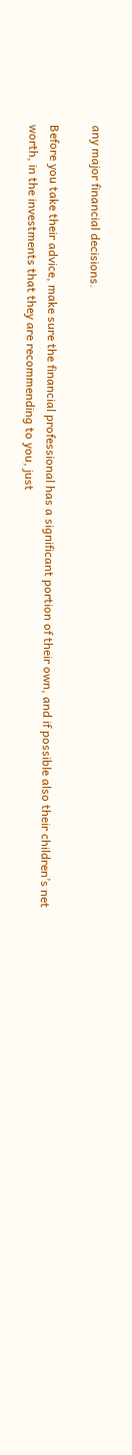any major financial decisions.

Before you take their advice, make sure the financial professional has a significant portion of their own, and if possible also their children’s net worth, in the investments that they are recommending to you, just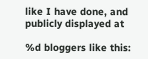like I have done, and publicly displayed at

%d bloggers like this: